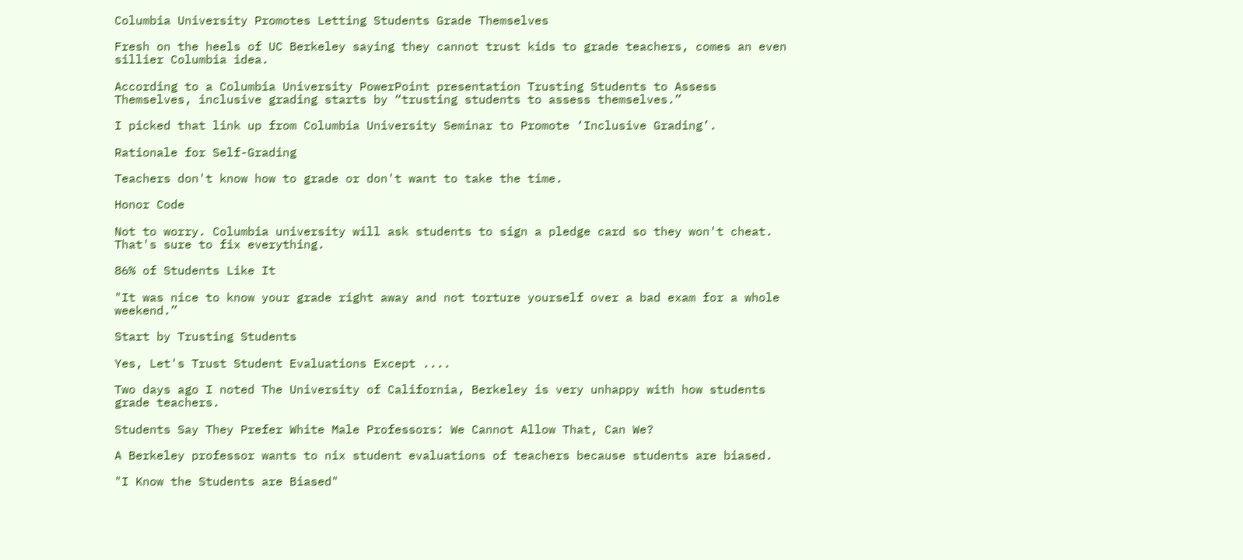Columbia University Promotes Letting Students Grade Themselves

Fresh on the heels of UC Berkeley saying they cannot trust kids to grade teachers, comes an even sillier Columbia idea.

According to a Columbia University PowerPoint presentation Trusting Students to Assess Themselves, inclusive grading starts by “trusting students to assess themselves.”

I picked that link up from Columbia University Seminar to Promote ‘Inclusive Grading’.

Rationale for Self-Grading

Teachers don't know how to grade or don't want to take the time.

Honor Code

Not to worry. Columbia university will ask students to sign a pledge card so they won't cheat. That's sure to fix everything.

86% of Students Like It

"It was nice to know your grade right away and not torture yourself over a bad exam for a whole weekend.”

Start by Trusting Students

Yes, Let's Trust Student Evaluations Except ....

Two days ago I noted The University of California, Berkeley is very unhappy with how students grade teachers.

Students Say They Prefer White Male Professors: We Cannot Allow That, Can We?

A Berkeley professor wants to nix student evaluations of teachers because students are biased.

"I Know the Students are Biased"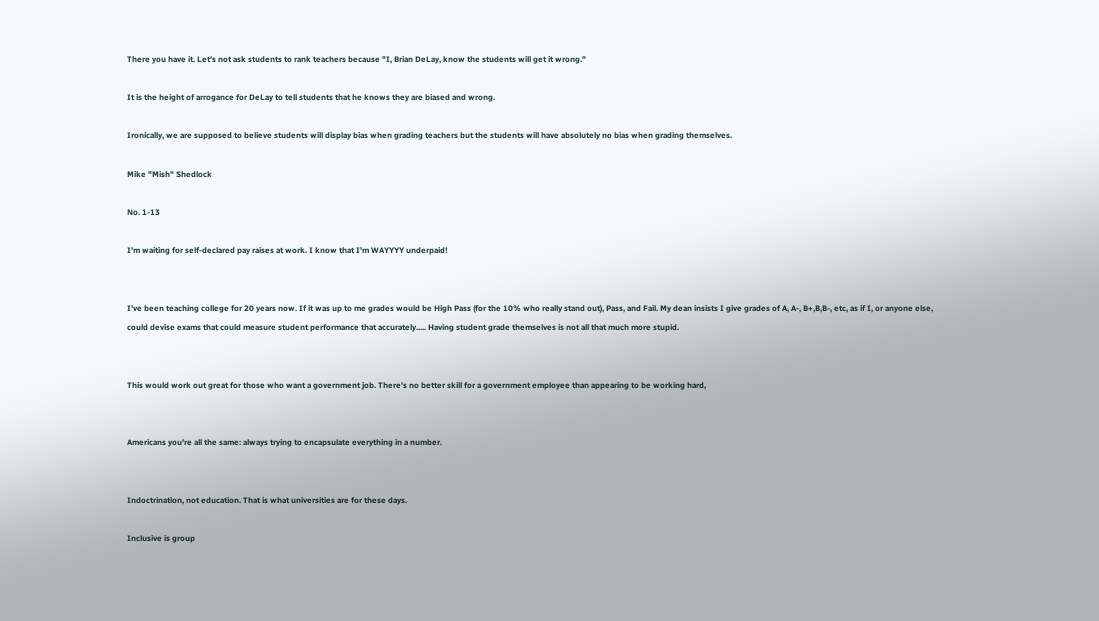There you have it. Let's not ask students to rank teachers because "I, Brian DeLay, know the students will get it wrong."

It is the height of arrogance for DeLay to tell students that he knows they are biased and wrong.

Ironically, we are supposed to believe students will display bias when grading teachers but the students will have absolutely no bias when grading themselves.

Mike "Mish" Shedlock

No. 1-13

I'm waiting for self-declared pay raises at work. I know that I'm WAYYYY underpaid!


I've been teaching college for 20 years now. If it was up to me grades would be High Pass (for the 10% who really stand out), Pass, and Fail. My dean insists I give grades of A, A-, B+,B,B-, etc, as if I, or anyone else, could devise exams that could measure student performance that accurately..... Having student grade themselves is not all that much more stupid.


This would work out great for those who want a government job. There's no better skill for a government employee than appearing to be working hard,


Americans you're all the same: always trying to encapsulate everything in a number.


Indoctrination, not education. That is what universities are for these days.

Inclusive is group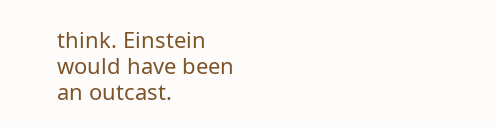think. Einstein would have been an outcast.